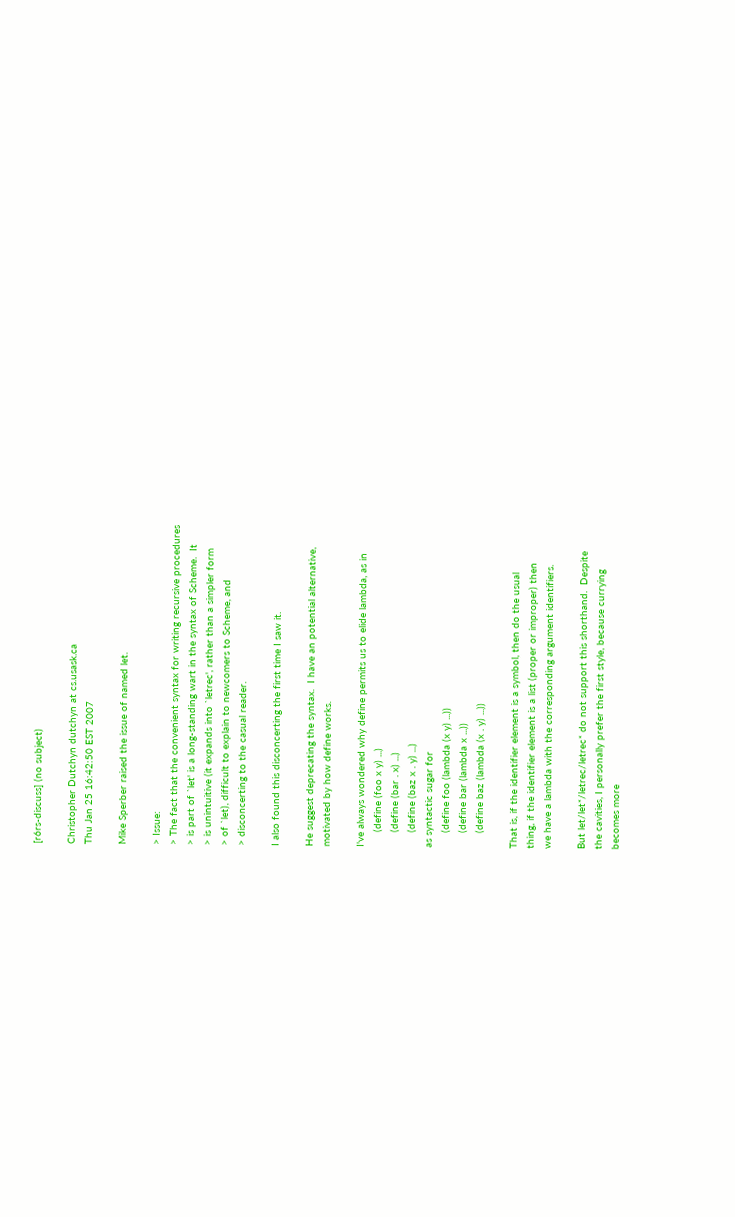[r6rs-discuss] (no subject)

Christopher Dutchyn dutchyn at cs.usask.ca
Thu Jan 25 16:42:50 EST 2007

Mike Sperber raised the issue of named let.

> Issue:
> The fact that the convenient syntax for writing recursive procedures
> is part of `let' is a long-standing wart in the syntax of Scheme.  It
> is unintuitive (it expands into `letrec', rather than a simpler form
> of `let), difficult to explain to newcomers to Scheme, and
> disconcerting to the casual reader.

I also found this disconcerting the first time I saw it.

He suggest deprecating the syntax.  I have an potential alternative,
motivated by how define works.

I've always wondered why define permits us to elide lambda, as in
     (define (foo x y) ...)
     (define (bar . x) ...)
     (define (baz x . y) ...)
as syntactic sugar for
     (define foo (lambda (x y) ...))
     (define bar (lambda x ...))
     (define baz (lambda (x . y) ...))

That is, if the identifier element is a symbol, then do the usual
thing, if the identifier element is a list (proper or improper) then
we have a lambda with the corresponding argument identifiers.

But let/let*/letrec/letrec* do not support this shorthand.  Despite
the cavities, I personally prefer the first style, because currying
becomes more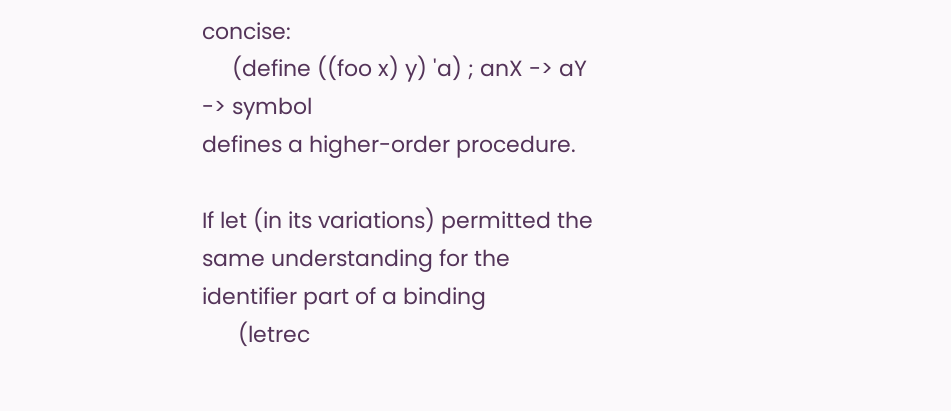concise:
     (define ((foo x) y) 'a) ; anX -> aY -> symbol
defines a higher-order procedure.

If let (in its variations) permitted the same understanding for the
identifier part of a binding
      (letrec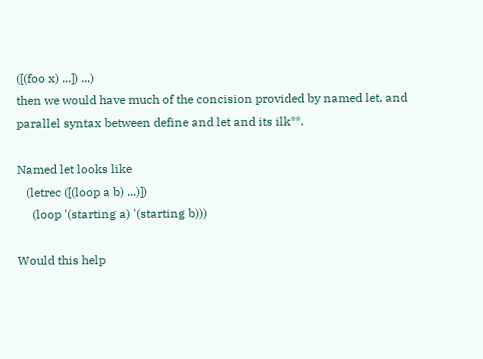([(foo x) ...]) ...)
then we would have much of the concision provided by named let, and
parallel syntax between define and let and its ilk**.

Named let looks like
   (letrec ([(loop a b) ...)])
     (loop '(starting a) '(starting b)))

Would this help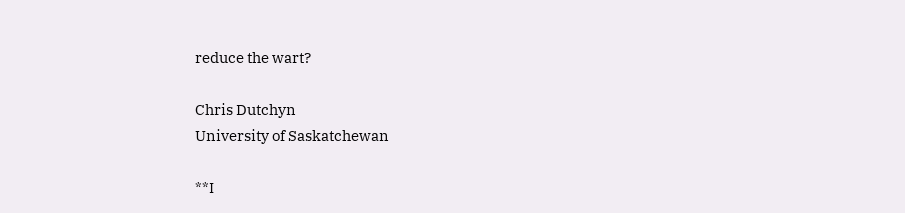reduce the wart?

Chris Dutchyn
University of Saskatchewan

**I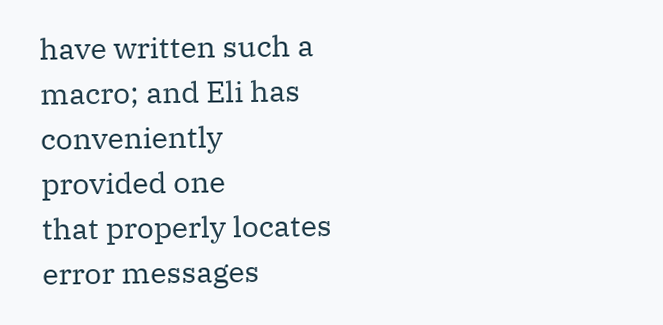have written such a macro; and Eli has conveniently provided one
that properly locates error messages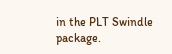in the PLT Swindle package.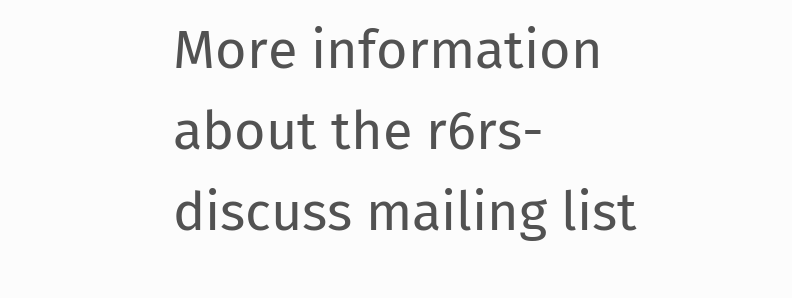More information about the r6rs-discuss mailing list